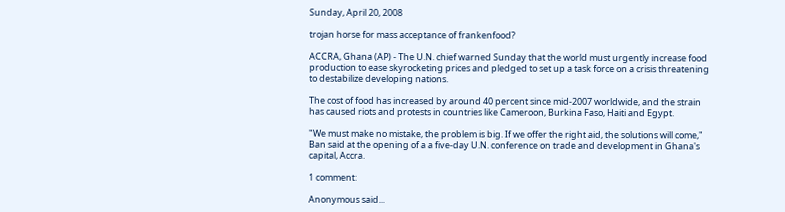Sunday, April 20, 2008

trojan horse for mass acceptance of frankenfood?

ACCRA, Ghana (AP) - The U.N. chief warned Sunday that the world must urgently increase food production to ease skyrocketing prices and pledged to set up a task force on a crisis threatening to destabilize developing nations.

The cost of food has increased by around 40 percent since mid-2007 worldwide, and the strain has caused riots and protests in countries like Cameroon, Burkina Faso, Haiti and Egypt.

"We must make no mistake, the problem is big. If we offer the right aid, the solutions will come," Ban said at the opening of a a five-day U.N. conference on trade and development in Ghana's capital, Accra.

1 comment:

Anonymous said...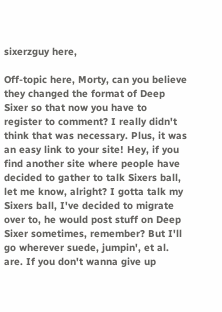sixerzguy here,

Off-topic here, Morty, can you believe they changed the format of Deep Sixer so that now you have to register to comment? I really didn't think that was necessary. Plus, it was an easy link to your site! Hey, if you find another site where people have decided to gather to talk Sixers ball, let me know, alright? I gotta talk my Sixers ball, I've decided to migrate over to, he would post stuff on Deep Sixer sometimes, remember? But I'll go wherever suede, jumpin', et al. are. If you don't wanna give up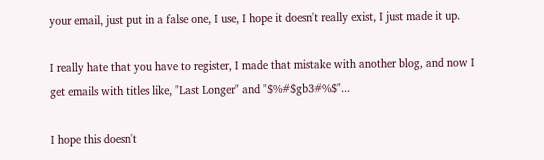your email, just put in a false one, I use, I hope it doesn't really exist, I just made it up.

I really hate that you have to register, I made that mistake with another blog, and now I get emails with titles like, "Last Longer" and "$%#$gb3#%$"...

I hope this doesn't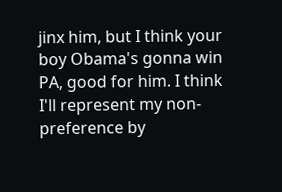jinx him, but I think your boy Obama's gonna win PA, good for him. I think I'll represent my non-preference by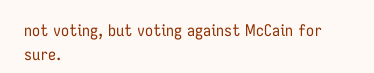not voting, but voting against McCain for sure.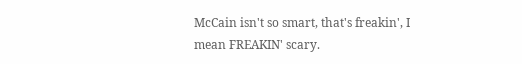McCain isn't so smart, that's freakin', I mean FREAKIN' scary.